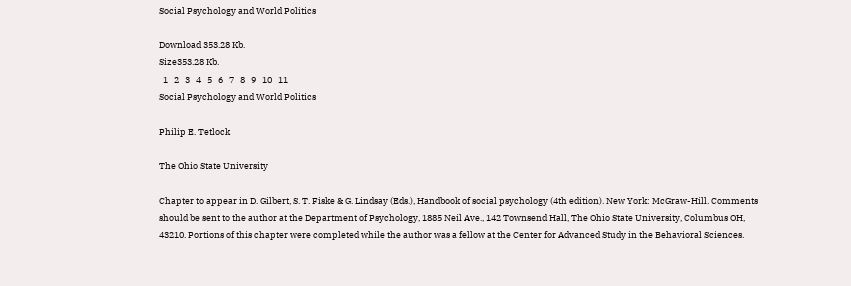Social Psychology and World Politics

Download 353.28 Kb.
Size353.28 Kb.
  1   2   3   4   5   6   7   8   9   10   11
Social Psychology and World Politics

Philip E. Tetlock

The Ohio State University

Chapter to appear in D. Gilbert, S. T. Fiske & G. Lindsay (Eds.), Handbook of social psychology (4th edition). New York: McGraw-Hill. Comments should be sent to the author at the Department of Psychology, 1885 Neil Ave., 142 Townsend Hall, The Ohio State University, Columbus OH, 43210. Portions of this chapter were completed while the author was a fellow at the Center for Advanced Study in the Behavioral Sciences.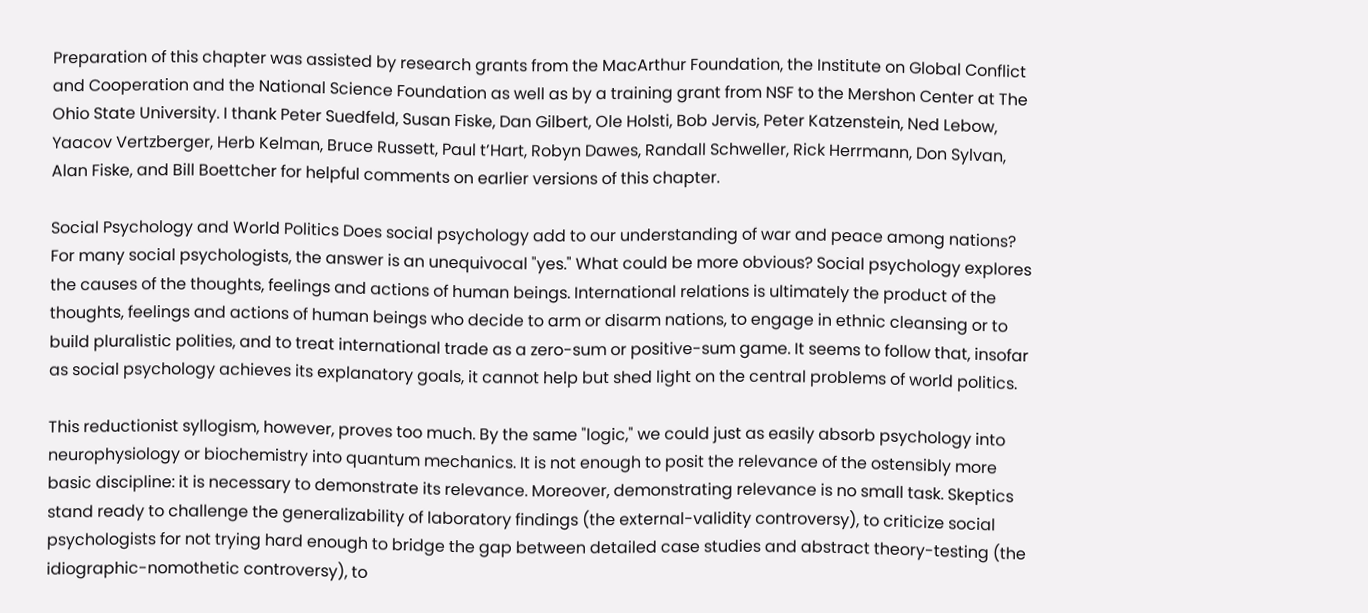Preparation of this chapter was assisted by research grants from the MacArthur Foundation, the Institute on Global Conflict and Cooperation and the National Science Foundation as well as by a training grant from NSF to the Mershon Center at The Ohio State University. I thank Peter Suedfeld, Susan Fiske, Dan Gilbert, Ole Holsti, Bob Jervis, Peter Katzenstein, Ned Lebow, Yaacov Vertzberger, Herb Kelman, Bruce Russett, Paul t’Hart, Robyn Dawes, Randall Schweller, Rick Herrmann, Don Sylvan, Alan Fiske, and Bill Boettcher for helpful comments on earlier versions of this chapter.

Social Psychology and World Politics Does social psychology add to our understanding of war and peace among nations? For many social psychologists, the answer is an unequivocal "yes." What could be more obvious? Social psychology explores the causes of the thoughts, feelings and actions of human beings. International relations is ultimately the product of the thoughts, feelings and actions of human beings who decide to arm or disarm nations, to engage in ethnic cleansing or to build pluralistic polities, and to treat international trade as a zero-sum or positive-sum game. It seems to follow that, insofar as social psychology achieves its explanatory goals, it cannot help but shed light on the central problems of world politics.

This reductionist syllogism, however, proves too much. By the same "logic," we could just as easily absorb psychology into neurophysiology or biochemistry into quantum mechanics. It is not enough to posit the relevance of the ostensibly more basic discipline: it is necessary to demonstrate its relevance. Moreover, demonstrating relevance is no small task. Skeptics stand ready to challenge the generalizability of laboratory findings (the external-validity controversy), to criticize social psychologists for not trying hard enough to bridge the gap between detailed case studies and abstract theory-testing (the idiographic-nomothetic controversy), to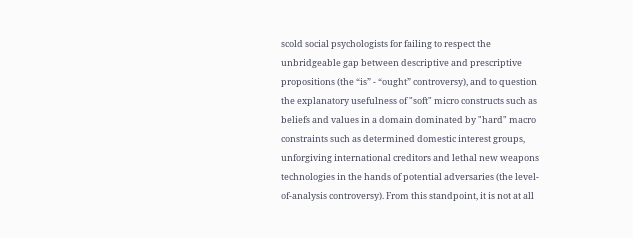scold social psychologists for failing to respect the unbridgeable gap between descriptive and prescriptive propositions (the “is” - “ought” controversy), and to question the explanatory usefulness of "soft" micro constructs such as beliefs and values in a domain dominated by "hard" macro constraints such as determined domestic interest groups, unforgiving international creditors and lethal new weapons technologies in the hands of potential adversaries (the level-of-analysis controversy). From this standpoint, it is not at all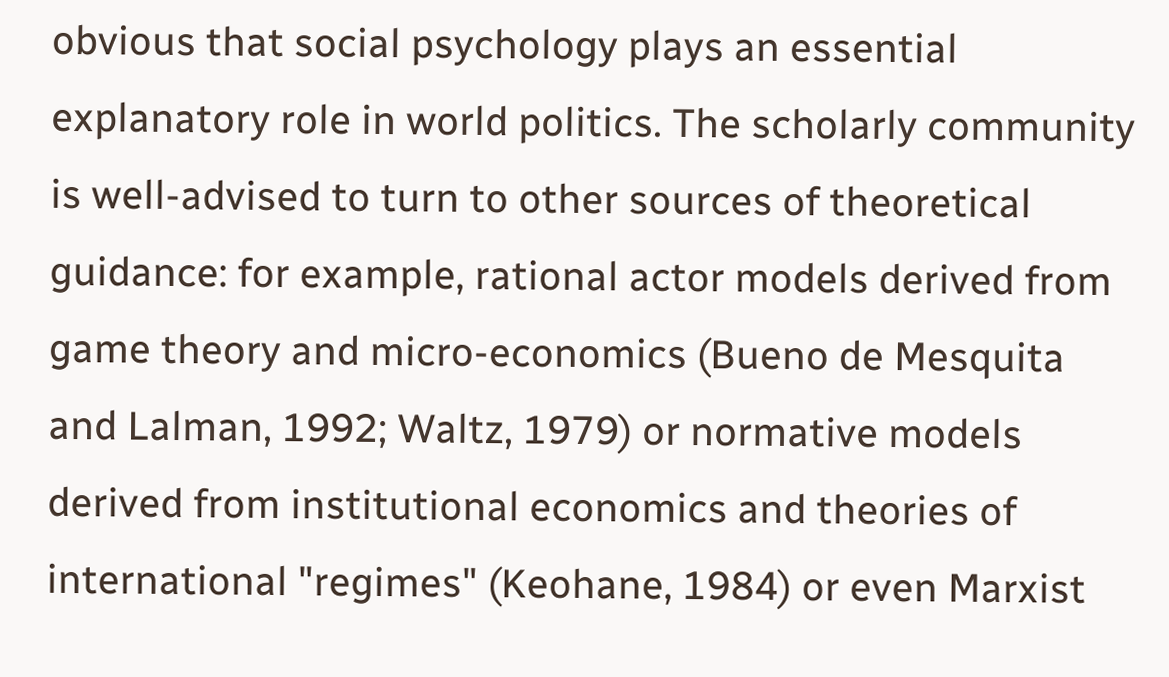obvious that social psychology plays an essential explanatory role in world politics. The scholarly community is well-advised to turn to other sources of theoretical guidance: for example, rational actor models derived from game theory and micro-economics (Bueno de Mesquita and Lalman, 1992; Waltz, 1979) or normative models derived from institutional economics and theories of international "regimes" (Keohane, 1984) or even Marxist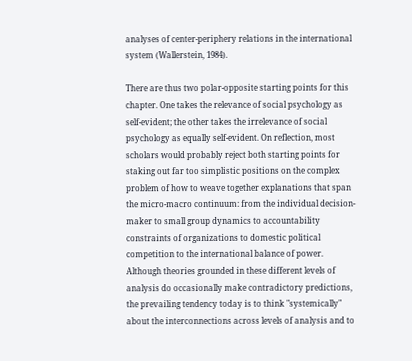analyses of center-periphery relations in the international system (Wallerstein, 1984).

There are thus two polar-opposite starting points for this chapter. One takes the relevance of social psychology as self-evident; the other takes the irrelevance of social psychology as equally self-evident. On reflection, most scholars would probably reject both starting points for staking out far too simplistic positions on the complex problem of how to weave together explanations that span the micro-macro continuum: from the individual decision-maker to small group dynamics to accountability constraints of organizations to domestic political competition to the international balance of power. Although theories grounded in these different levels of analysis do occasionally make contradictory predictions, the prevailing tendency today is to think "systemically" about the interconnections across levels of analysis and to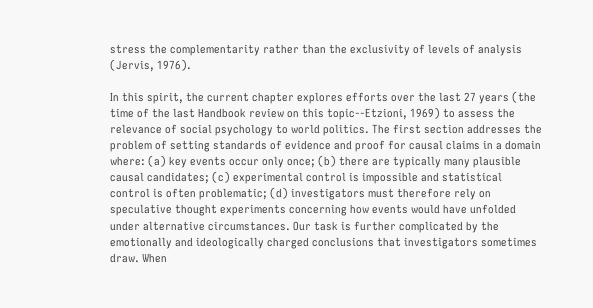stress the complementarity rather than the exclusivity of levels of analysis (Jervis, 1976).

In this spirit, the current chapter explores efforts over the last 27 years (the time of the last Handbook review on this topic--Etzioni, 1969) to assess the relevance of social psychology to world politics. The first section addresses the problem of setting standards of evidence and proof for causal claims in a domain where: (a) key events occur only once; (b) there are typically many plausible causal candidates; (c) experimental control is impossible and statistical control is often problematic; (d) investigators must therefore rely on speculative thought experiments concerning how events would have unfolded under alternative circumstances. Our task is further complicated by the emotionally and ideologically charged conclusions that investigators sometimes draw. When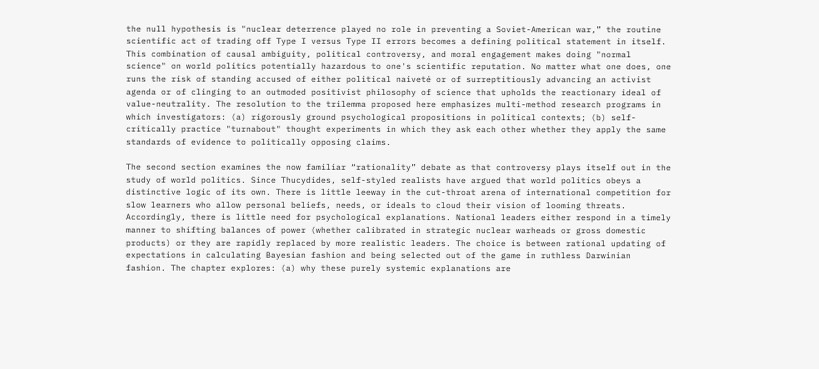the null hypothesis is "nuclear deterrence played no role in preventing a Soviet-American war,” the routine scientific act of trading off Type I versus Type II errors becomes a defining political statement in itself. This combination of causal ambiguity, political controversy, and moral engagement makes doing "normal science" on world politics potentially hazardous to one's scientific reputation. No matter what one does, one runs the risk of standing accused of either political naiveté or of surreptitiously advancing an activist agenda or of clinging to an outmoded positivist philosophy of science that upholds the reactionary ideal of value-neutrality. The resolution to the trilemma proposed here emphasizes multi-method research programs in which investigators: (a) rigorously ground psychological propositions in political contexts; (b) self-critically practice "turnabout" thought experiments in which they ask each other whether they apply the same standards of evidence to politically opposing claims.

The second section examines the now familiar “rationality” debate as that controversy plays itself out in the study of world politics. Since Thucydides, self-styled realists have argued that world politics obeys a distinctive logic of its own. There is little leeway in the cut-throat arena of international competition for slow learners who allow personal beliefs, needs, or ideals to cloud their vision of looming threats. Accordingly, there is little need for psychological explanations. National leaders either respond in a timely manner to shifting balances of power (whether calibrated in strategic nuclear warheads or gross domestic products) or they are rapidly replaced by more realistic leaders. The choice is between rational updating of expectations in calculating Bayesian fashion and being selected out of the game in ruthless Darwinian fashion. The chapter explores: (a) why these purely systemic explanations are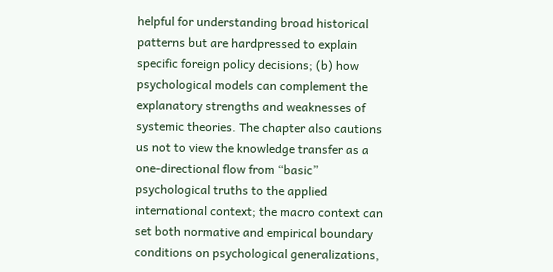helpful for understanding broad historical patterns but are hardpressed to explain specific foreign policy decisions; (b) how psychological models can complement the explanatory strengths and weaknesses of systemic theories. The chapter also cautions us not to view the knowledge transfer as a one-directional flow from “basic” psychological truths to the applied international context; the macro context can set both normative and empirical boundary conditions on psychological generalizations,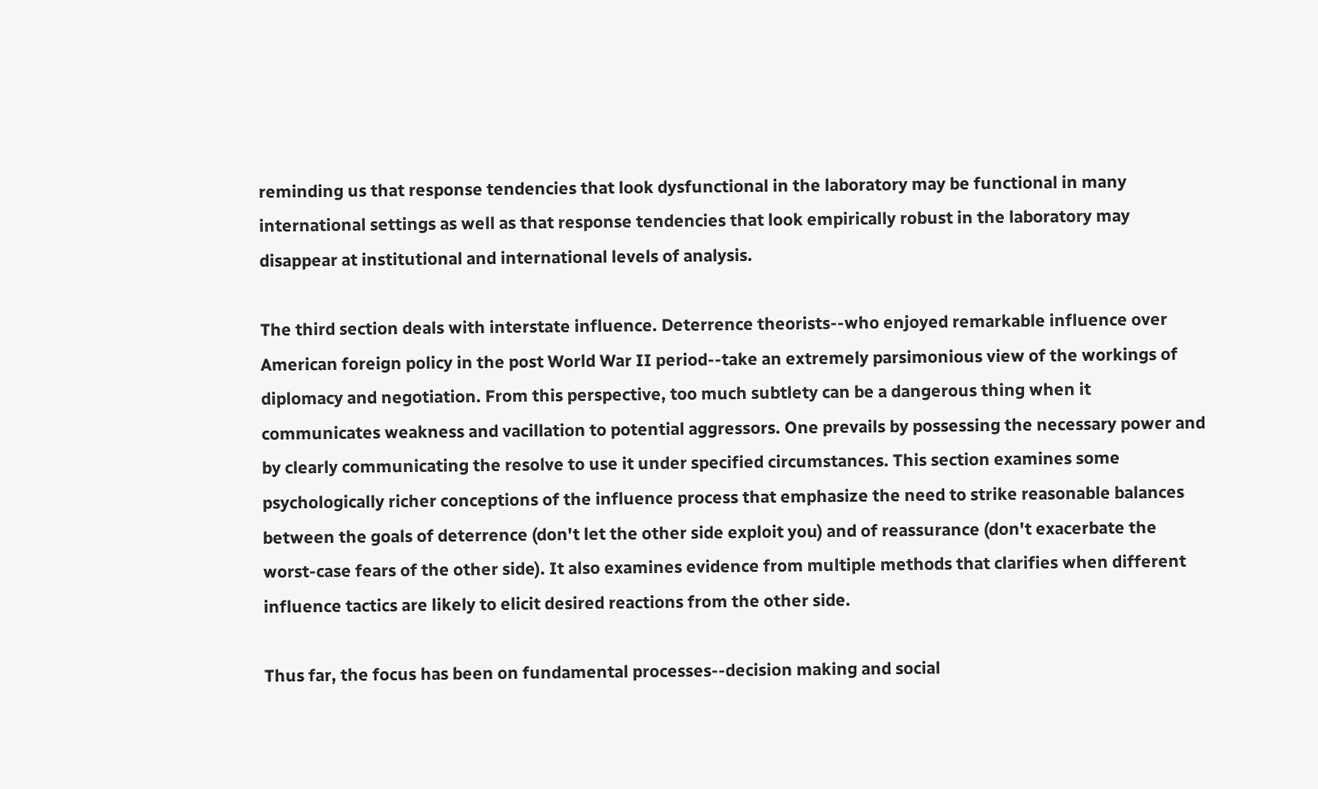reminding us that response tendencies that look dysfunctional in the laboratory may be functional in many international settings as well as that response tendencies that look empirically robust in the laboratory may disappear at institutional and international levels of analysis.

The third section deals with interstate influence. Deterrence theorists--who enjoyed remarkable influence over American foreign policy in the post World War II period--take an extremely parsimonious view of the workings of diplomacy and negotiation. From this perspective, too much subtlety can be a dangerous thing when it communicates weakness and vacillation to potential aggressors. One prevails by possessing the necessary power and by clearly communicating the resolve to use it under specified circumstances. This section examines some psychologically richer conceptions of the influence process that emphasize the need to strike reasonable balances between the goals of deterrence (don't let the other side exploit you) and of reassurance (don't exacerbate the worst-case fears of the other side). It also examines evidence from multiple methods that clarifies when different influence tactics are likely to elicit desired reactions from the other side.

Thus far, the focus has been on fundamental processes--decision making and social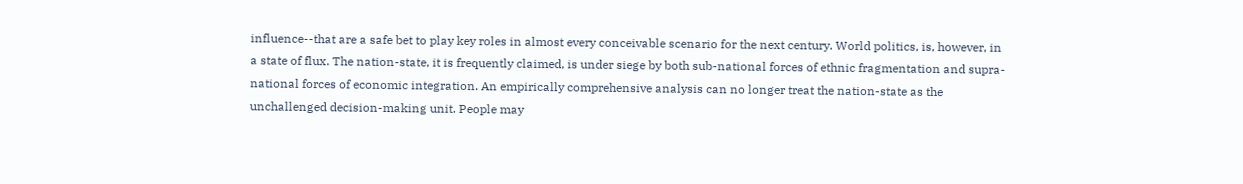influence--that are a safe bet to play key roles in almost every conceivable scenario for the next century. World politics, is, however, in a state of flux. The nation-state, it is frequently claimed, is under siege by both sub-national forces of ethnic fragmentation and supra-national forces of economic integration. An empirically comprehensive analysis can no longer treat the nation-state as the unchallenged decision-making unit. People may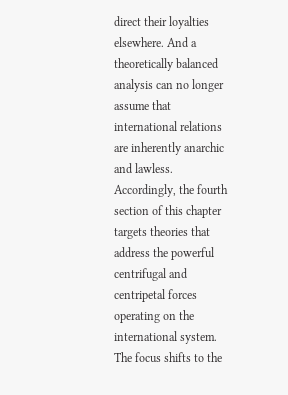direct their loyalties elsewhere. And a theoretically balanced analysis can no longer assume that international relations are inherently anarchic and lawless. Accordingly, the fourth section of this chapter targets theories that address the powerful centrifugal and centripetal forces operating on the international system. The focus shifts to the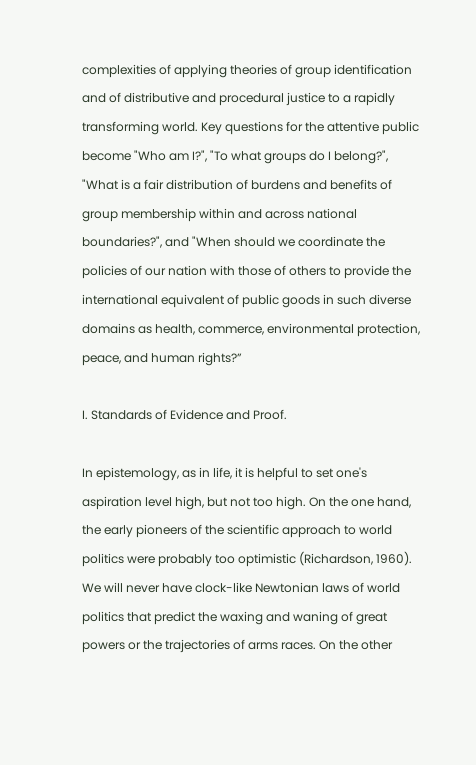complexities of applying theories of group identification and of distributive and procedural justice to a rapidly transforming world. Key questions for the attentive public become "Who am I?", "To what groups do I belong?", "What is a fair distribution of burdens and benefits of group membership within and across national boundaries?", and "When should we coordinate the policies of our nation with those of others to provide the international equivalent of public goods in such diverse domains as health, commerce, environmental protection, peace, and human rights?”

I. Standards of Evidence and Proof.

In epistemology, as in life, it is helpful to set one's aspiration level high, but not too high. On the one hand, the early pioneers of the scientific approach to world politics were probably too optimistic (Richardson, 1960). We will never have clock-like Newtonian laws of world politics that predict the waxing and waning of great powers or the trajectories of arms races. On the other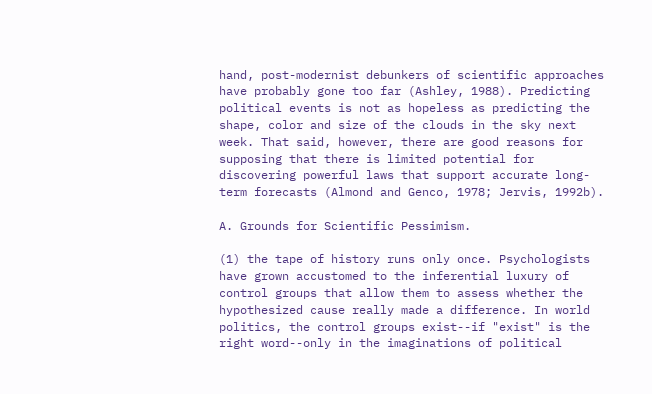hand, post-modernist debunkers of scientific approaches have probably gone too far (Ashley, 1988). Predicting political events is not as hopeless as predicting the shape, color and size of the clouds in the sky next week. That said, however, there are good reasons for supposing that there is limited potential for discovering powerful laws that support accurate long-term forecasts (Almond and Genco, 1978; Jervis, 1992b).

A. Grounds for Scientific Pessimism.

(1) the tape of history runs only once. Psychologists have grown accustomed to the inferential luxury of control groups that allow them to assess whether the hypothesized cause really made a difference. In world politics, the control groups exist--if "exist" is the right word--only in the imaginations of political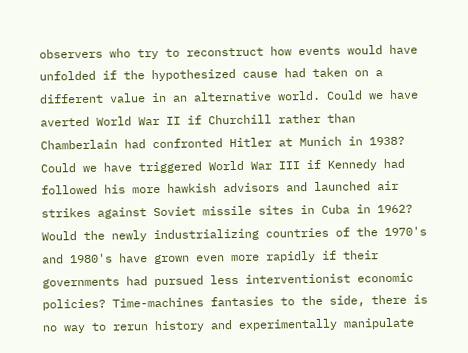observers who try to reconstruct how events would have unfolded if the hypothesized cause had taken on a different value in an alternative world. Could we have averted World War II if Churchill rather than Chamberlain had confronted Hitler at Munich in 1938? Could we have triggered World War III if Kennedy had followed his more hawkish advisors and launched air strikes against Soviet missile sites in Cuba in 1962? Would the newly industrializing countries of the 1970's and 1980's have grown even more rapidly if their governments had pursued less interventionist economic policies? Time-machines fantasies to the side, there is no way to rerun history and experimentally manipulate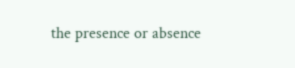the presence or absence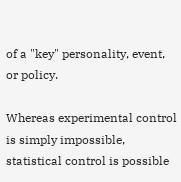of a "key" personality, event, or policy.

Whereas experimental control is simply impossible, statistical control is possible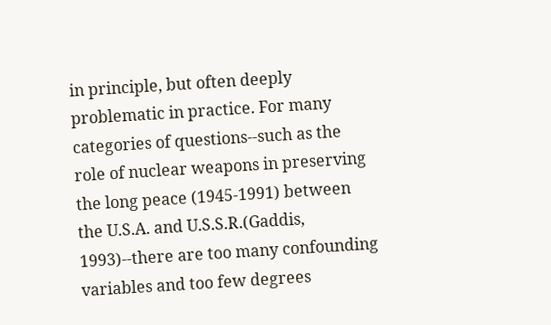in principle, but often deeply problematic in practice. For many categories of questions--such as the role of nuclear weapons in preserving the long peace (1945-1991) between the U.S.A. and U.S.S.R.(Gaddis, 1993)--there are too many confounding variables and too few degrees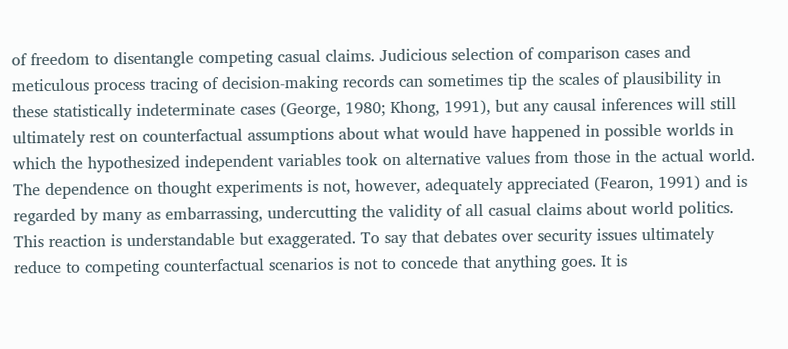of freedom to disentangle competing casual claims. Judicious selection of comparison cases and meticulous process tracing of decision-making records can sometimes tip the scales of plausibility in these statistically indeterminate cases (George, 1980; Khong, 1991), but any causal inferences will still ultimately rest on counterfactual assumptions about what would have happened in possible worlds in which the hypothesized independent variables took on alternative values from those in the actual world. The dependence on thought experiments is not, however, adequately appreciated (Fearon, 1991) and is regarded by many as embarrassing, undercutting the validity of all casual claims about world politics. This reaction is understandable but exaggerated. To say that debates over security issues ultimately reduce to competing counterfactual scenarios is not to concede that anything goes. It is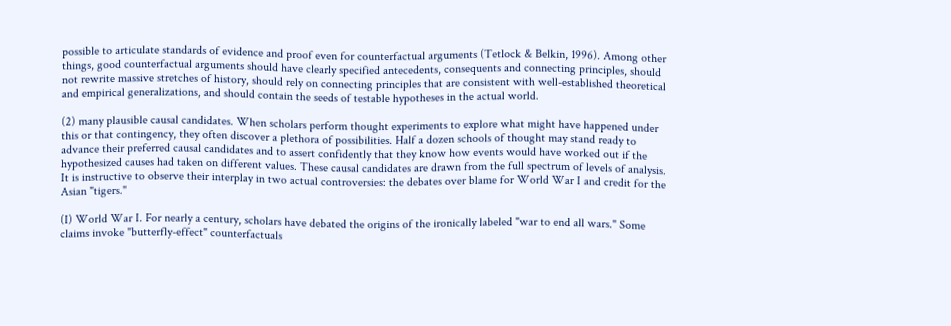possible to articulate standards of evidence and proof even for counterfactual arguments (Tetlock & Belkin, 1996). Among other things, good counterfactual arguments should have clearly specified antecedents, consequents and connecting principles, should not rewrite massive stretches of history, should rely on connecting principles that are consistent with well-established theoretical and empirical generalizations, and should contain the seeds of testable hypotheses in the actual world.

(2) many plausible causal candidates. When scholars perform thought experiments to explore what might have happened under this or that contingency, they often discover a plethora of possibilities. Half a dozen schools of thought may stand ready to advance their preferred causal candidates and to assert confidently that they know how events would have worked out if the hypothesized causes had taken on different values. These causal candidates are drawn from the full spectrum of levels of analysis. It is instructive to observe their interplay in two actual controversies: the debates over blame for World War I and credit for the Asian "tigers."

(I) World War I. For nearly a century, scholars have debated the origins of the ironically labeled "war to end all wars." Some claims invoke "butterfly-effect" counterfactuals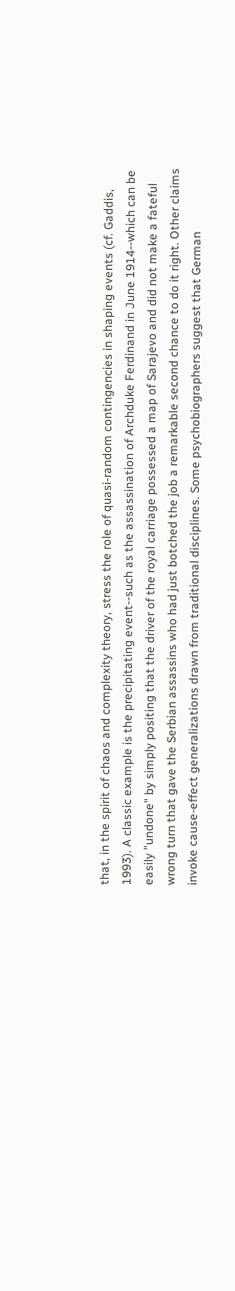that, in the spirit of chaos and complexity theory, stress the role of quasi-random contingencies in shaping events (cf. Gaddis, 1993). A classic example is the precipitating event--such as the assassination of Archduke Ferdinand in June 1914--which can be easily "undone" by simply positing that the driver of the royal carriage possessed a map of Sarajevo and did not make a fateful wrong turn that gave the Serbian assassins who had just botched the job a remarkable second chance to do it right. Other claims invoke cause-effect generalizations drawn from traditional disciplines. Some psychobiographers suggest that German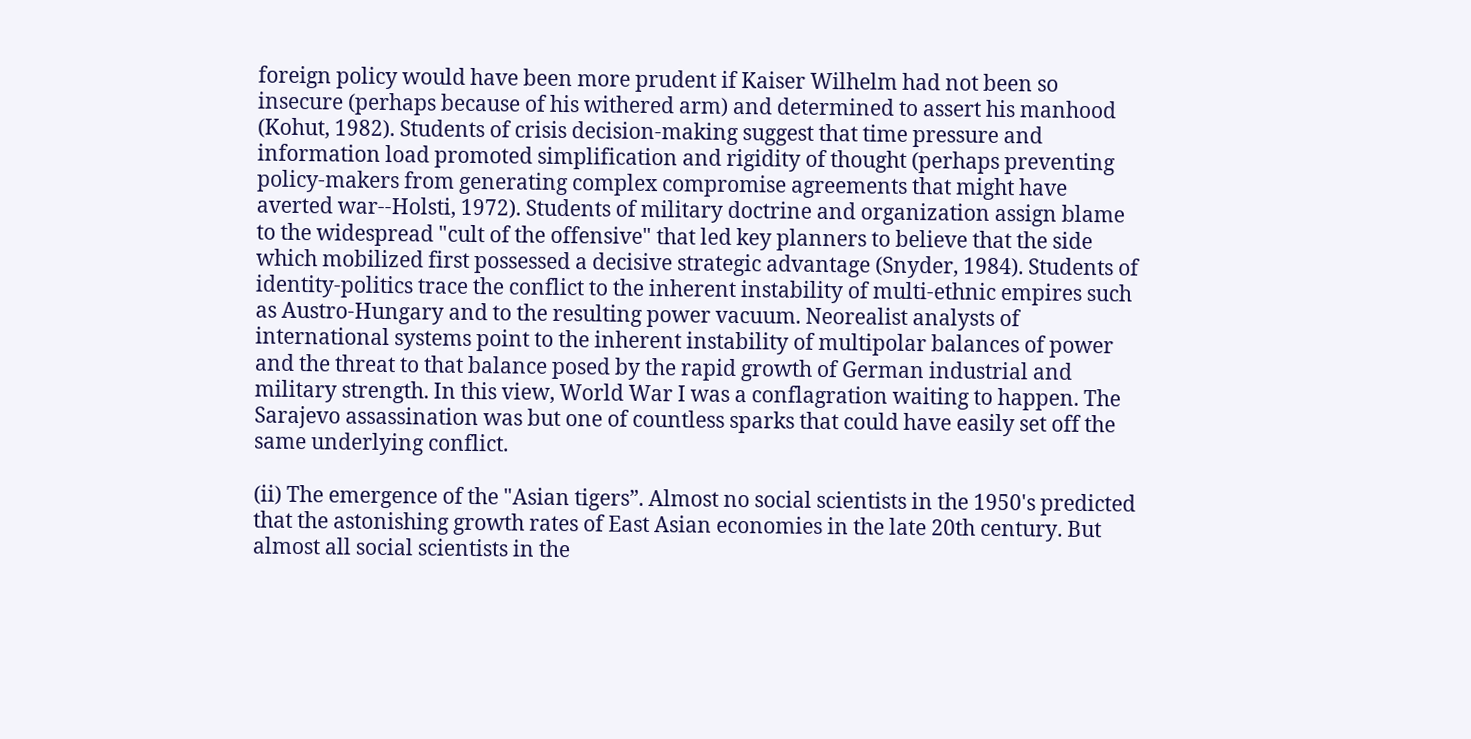foreign policy would have been more prudent if Kaiser Wilhelm had not been so insecure (perhaps because of his withered arm) and determined to assert his manhood (Kohut, 1982). Students of crisis decision-making suggest that time pressure and information load promoted simplification and rigidity of thought (perhaps preventing policy-makers from generating complex compromise agreements that might have averted war--Holsti, 1972). Students of military doctrine and organization assign blame to the widespread "cult of the offensive" that led key planners to believe that the side which mobilized first possessed a decisive strategic advantage (Snyder, 1984). Students of identity-politics trace the conflict to the inherent instability of multi-ethnic empires such as Austro-Hungary and to the resulting power vacuum. Neorealist analysts of international systems point to the inherent instability of multipolar balances of power and the threat to that balance posed by the rapid growth of German industrial and military strength. In this view, World War I was a conflagration waiting to happen. The Sarajevo assassination was but one of countless sparks that could have easily set off the same underlying conflict.

(ii) The emergence of the "Asian tigers”. Almost no social scientists in the 1950's predicted that the astonishing growth rates of East Asian economies in the late 20th century. But almost all social scientists in the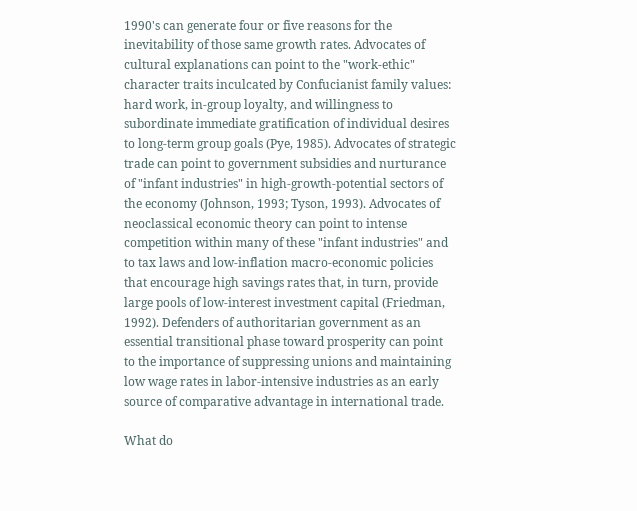1990's can generate four or five reasons for the inevitability of those same growth rates. Advocates of cultural explanations can point to the "work-ethic" character traits inculcated by Confucianist family values: hard work, in-group loyalty, and willingness to subordinate immediate gratification of individual desires to long-term group goals (Pye, 1985). Advocates of strategic trade can point to government subsidies and nurturance of "infant industries" in high-growth-potential sectors of the economy (Johnson, 1993; Tyson, 1993). Advocates of neoclassical economic theory can point to intense competition within many of these "infant industries" and to tax laws and low-inflation macro-economic policies that encourage high savings rates that, in turn, provide large pools of low-interest investment capital (Friedman, 1992). Defenders of authoritarian government as an essential transitional phase toward prosperity can point to the importance of suppressing unions and maintaining low wage rates in labor-intensive industries as an early source of comparative advantage in international trade.

What do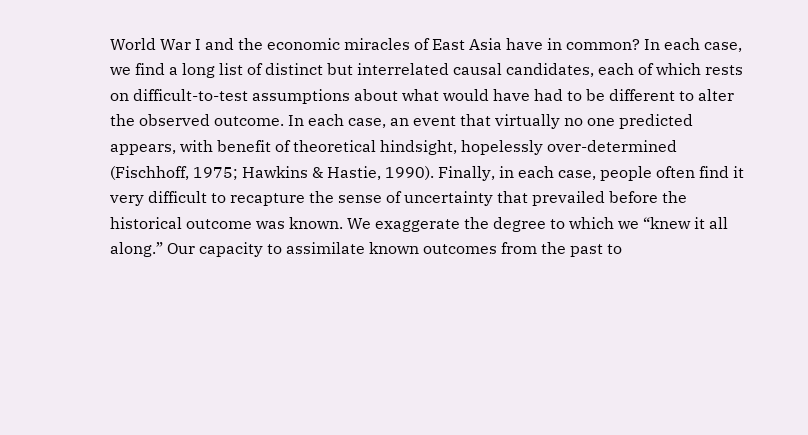World War I and the economic miracles of East Asia have in common? In each case, we find a long list of distinct but interrelated causal candidates, each of which rests on difficult-to-test assumptions about what would have had to be different to alter the observed outcome. In each case, an event that virtually no one predicted appears, with benefit of theoretical hindsight, hopelessly over-determined (Fischhoff, 1975; Hawkins & Hastie, 1990). Finally, in each case, people often find it very difficult to recapture the sense of uncertainty that prevailed before the historical outcome was known. We exaggerate the degree to which we “knew it all along.” Our capacity to assimilate known outcomes from the past to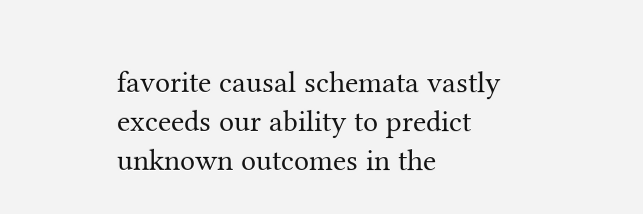favorite causal schemata vastly exceeds our ability to predict unknown outcomes in the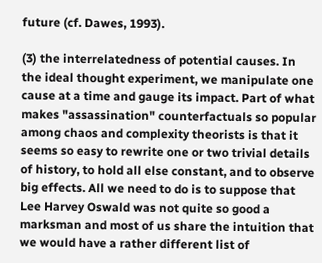future (cf. Dawes, 1993).

(3) the interrelatedness of potential causes. In the ideal thought experiment, we manipulate one cause at a time and gauge its impact. Part of what makes "assassination" counterfactuals so popular among chaos and complexity theorists is that it seems so easy to rewrite one or two trivial details of history, to hold all else constant, and to observe big effects. All we need to do is to suppose that Lee Harvey Oswald was not quite so good a marksman and most of us share the intuition that we would have a rather different list of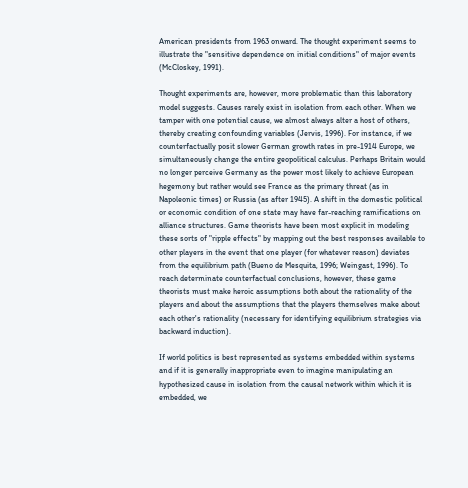American presidents from 1963 onward. The thought experiment seems to illustrate the "sensitive dependence on initial conditions" of major events (McCloskey, 1991).

Thought experiments are, however, more problematic than this laboratory model suggests. Causes rarely exist in isolation from each other. When we tamper with one potential cause, we almost always alter a host of others, thereby creating confounding variables (Jervis, 1996). For instance, if we counterfactually posit slower German growth rates in pre-1914 Europe, we simultaneously change the entire geopolitical calculus. Perhaps Britain would no longer perceive Germany as the power most likely to achieve European hegemony but rather would see France as the primary threat (as in Napoleonic times) or Russia (as after 1945). A shift in the domestic political or economic condition of one state may have far-reaching ramifications on alliance structures. Game theorists have been most explicit in modeling these sorts of "ripple effects" by mapping out the best responses available to other players in the event that one player (for whatever reason) deviates from the equilibrium path (Bueno de Mesquita, 1996; Weingast, 1996). To reach determinate counterfactual conclusions, however, these game theorists must make heroic assumptions both about the rationality of the players and about the assumptions that the players themselves make about each other's rationality (necessary for identifying equilibrium strategies via backward induction).

If world politics is best represented as systems embedded within systems and if it is generally inappropriate even to imagine manipulating an hypothesized cause in isolation from the causal network within which it is embedded, we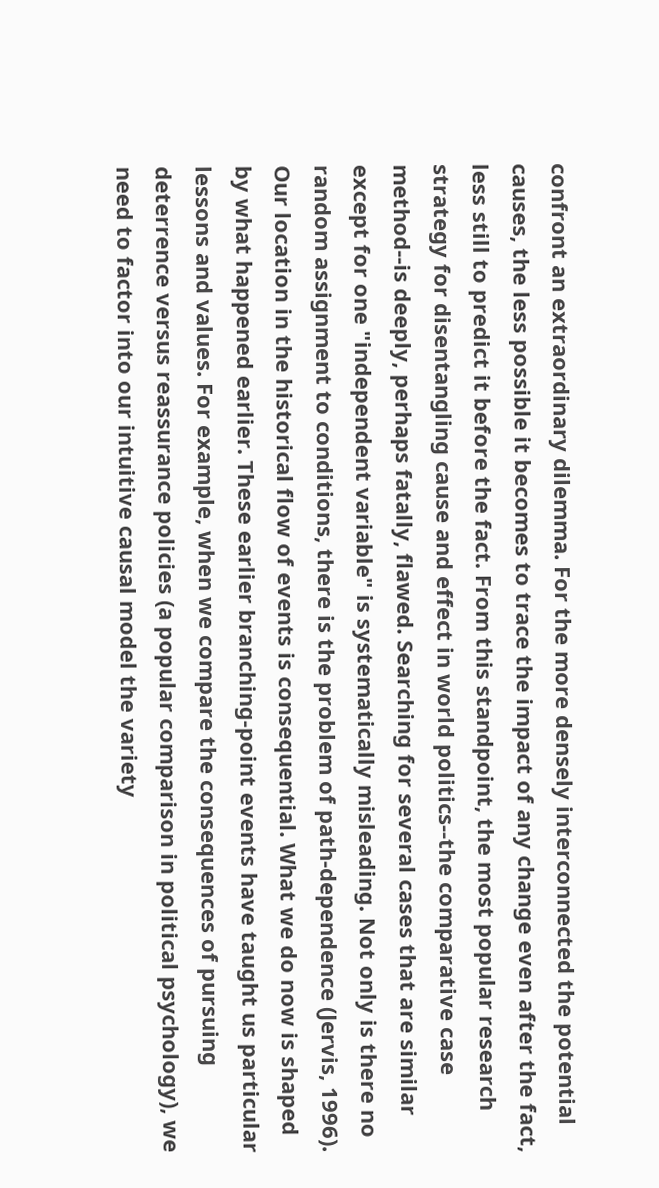confront an extraordinary dilemma. For the more densely interconnected the potential causes, the less possible it becomes to trace the impact of any change even after the fact, less still to predict it before the fact. From this standpoint, the most popular research strategy for disentangling cause and effect in world politics--the comparative case method--is deeply, perhaps fatally, flawed. Searching for several cases that are similar except for one "independent variable" is systematically misleading. Not only is there no random assignment to conditions, there is the problem of path-dependence (Jervis, 1996). Our location in the historical flow of events is consequential. What we do now is shaped by what happened earlier. These earlier branching-point events have taught us particular lessons and values. For example, when we compare the consequences of pursuing deterrence versus reassurance policies (a popular comparison in political psychology), we need to factor into our intuitive causal model the variety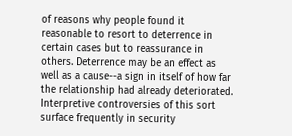of reasons why people found it reasonable to resort to deterrence in certain cases but to reassurance in others. Deterrence may be an effect as well as a cause--a sign in itself of how far the relationship had already deteriorated. Interpretive controversies of this sort surface frequently in security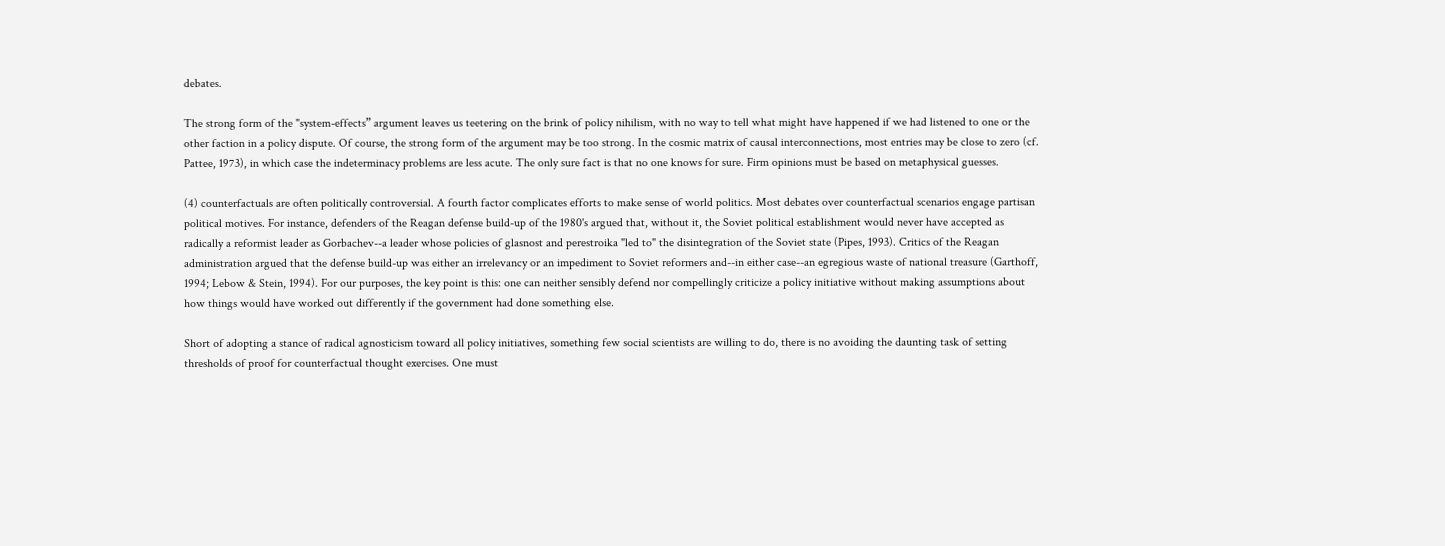debates.

The strong form of the "system-effects” argument leaves us teetering on the brink of policy nihilism, with no way to tell what might have happened if we had listened to one or the other faction in a policy dispute. Of course, the strong form of the argument may be too strong. In the cosmic matrix of causal interconnections, most entries may be close to zero (cf. Pattee, 1973), in which case the indeterminacy problems are less acute. The only sure fact is that no one knows for sure. Firm opinions must be based on metaphysical guesses.

(4) counterfactuals are often politically controversial. A fourth factor complicates efforts to make sense of world politics. Most debates over counterfactual scenarios engage partisan political motives. For instance, defenders of the Reagan defense build-up of the 1980's argued that, without it, the Soviet political establishment would never have accepted as radically a reformist leader as Gorbachev--a leader whose policies of glasnost and perestroika "led to" the disintegration of the Soviet state (Pipes, 1993). Critics of the Reagan administration argued that the defense build-up was either an irrelevancy or an impediment to Soviet reformers and--in either case--an egregious waste of national treasure (Garthoff, 1994; Lebow & Stein, 1994). For our purposes, the key point is this: one can neither sensibly defend nor compellingly criticize a policy initiative without making assumptions about how things would have worked out differently if the government had done something else.

Short of adopting a stance of radical agnosticism toward all policy initiatives, something few social scientists are willing to do, there is no avoiding the daunting task of setting thresholds of proof for counterfactual thought exercises. One must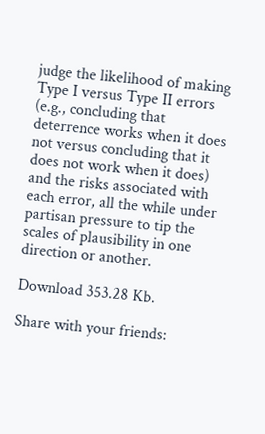judge the likelihood of making Type I versus Type II errors (e.g., concluding that deterrence works when it does not versus concluding that it does not work when it does) and the risks associated with each error, all the while under partisan pressure to tip the scales of plausibility in one direction or another.

Download 353.28 Kb.

Share with your friends: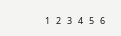1   2   3   4   5   6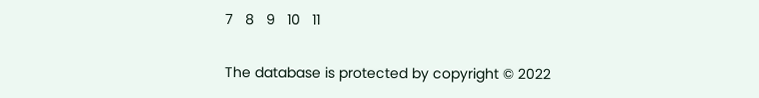7   8   9   10   11

The database is protected by copyright © 2022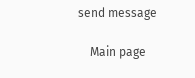send message

    Main page